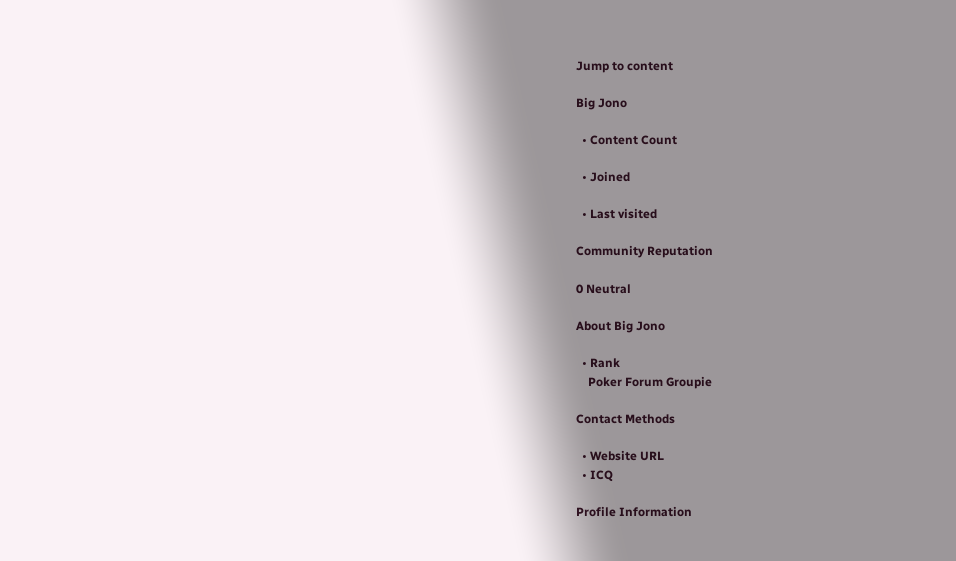Jump to content

Big Jono

  • Content Count

  • Joined

  • Last visited

Community Reputation

0 Neutral

About Big Jono

  • Rank
    Poker Forum Groupie

Contact Methods

  • Website URL
  • ICQ

Profile Information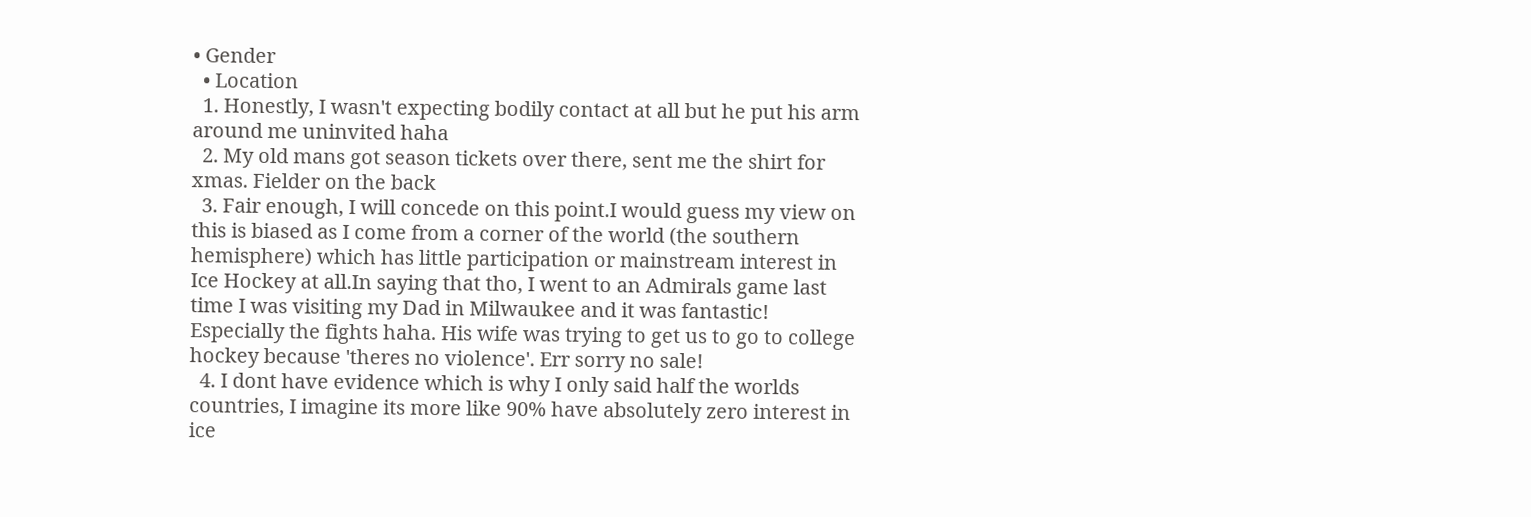• Gender
  • Location
  1. Honestly, I wasn't expecting bodily contact at all but he put his arm around me uninvited haha
  2. My old mans got season tickets over there, sent me the shirt for xmas. Fielder on the back
  3. Fair enough, I will concede on this point.I would guess my view on this is biased as I come from a corner of the world (the southern hemisphere) which has little participation or mainstream interest in Ice Hockey at all.In saying that tho, I went to an Admirals game last time I was visiting my Dad in Milwaukee and it was fantastic! Especially the fights haha. His wife was trying to get us to go to college hockey because 'theres no violence'. Err sorry no sale!
  4. I dont have evidence which is why I only said half the worlds countries, I imagine its more like 90% have absolutely zero interest in ice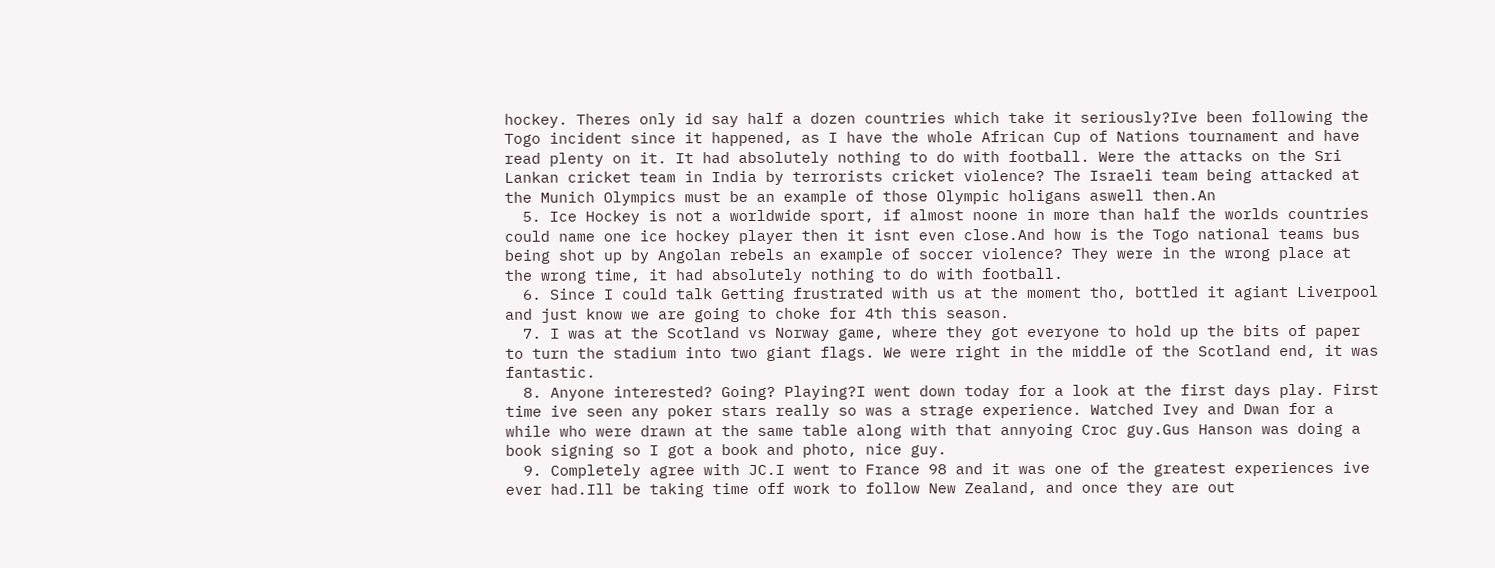hockey. Theres only id say half a dozen countries which take it seriously?Ive been following the Togo incident since it happened, as I have the whole African Cup of Nations tournament and have read plenty on it. It had absolutely nothing to do with football. Were the attacks on the Sri Lankan cricket team in India by terrorists cricket violence? The Israeli team being attacked at the Munich Olympics must be an example of those Olympic holigans aswell then.An
  5. Ice Hockey is not a worldwide sport, if almost noone in more than half the worlds countries could name one ice hockey player then it isnt even close.And how is the Togo national teams bus being shot up by Angolan rebels an example of soccer violence? They were in the wrong place at the wrong time, it had absolutely nothing to do with football.
  6. Since I could talk Getting frustrated with us at the moment tho, bottled it agiant Liverpool and just know we are going to choke for 4th this season.
  7. I was at the Scotland vs Norway game, where they got everyone to hold up the bits of paper to turn the stadium into two giant flags. We were right in the middle of the Scotland end, it was fantastic.
  8. Anyone interested? Going? Playing?I went down today for a look at the first days play. First time ive seen any poker stars really so was a strage experience. Watched Ivey and Dwan for a while who were drawn at the same table along with that annyoing Croc guy.Gus Hanson was doing a book signing so I got a book and photo, nice guy.
  9. Completely agree with JC.I went to France 98 and it was one of the greatest experiences ive ever had.Ill be taking time off work to follow New Zealand, and once they are out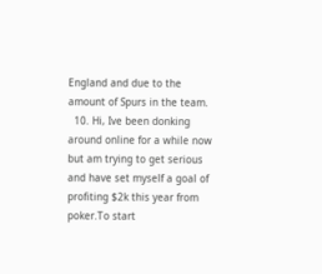England and due to the amount of Spurs in the team.
  10. Hi, Ive been donking around online for a while now but am trying to get serious and have set myself a goal of profiting $2k this year from poker.To start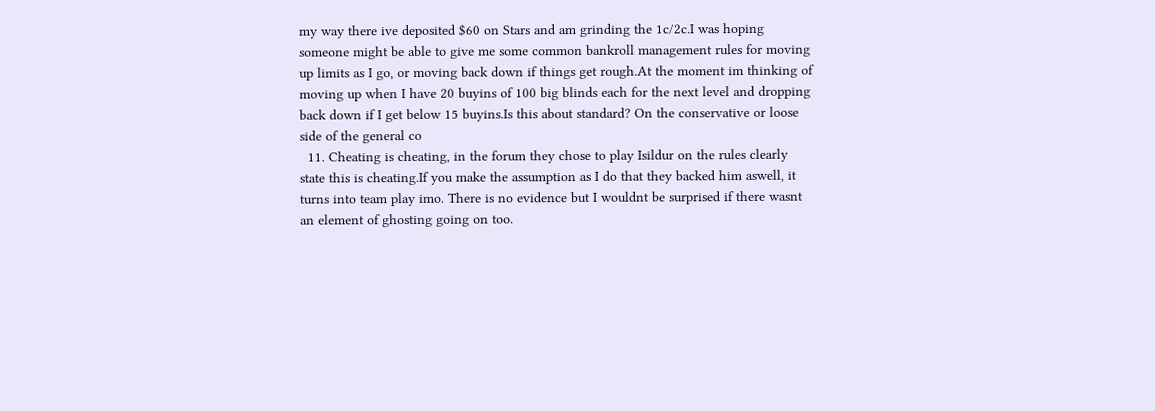my way there ive deposited $60 on Stars and am grinding the 1c/2c.I was hoping someone might be able to give me some common bankroll management rules for moving up limits as I go, or moving back down if things get rough.At the moment im thinking of moving up when I have 20 buyins of 100 big blinds each for the next level and dropping back down if I get below 15 buyins.Is this about standard? On the conservative or loose side of the general co
  11. Cheating is cheating, in the forum they chose to play Isildur on the rules clearly state this is cheating.If you make the assumption as I do that they backed him aswell, it turns into team play imo. There is no evidence but I wouldnt be surprised if there wasnt an element of ghosting going on too.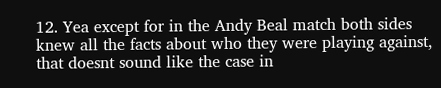12. Yea except for in the Andy Beal match both sides knew all the facts about who they were playing against, that doesnt sound like the case in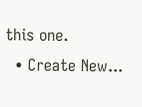this one.
  • Create New...